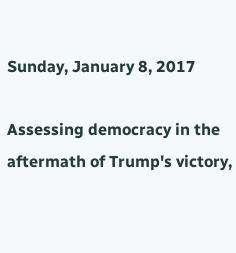Sunday, January 8, 2017

Assessing democracy in the aftermath of Trump's victory,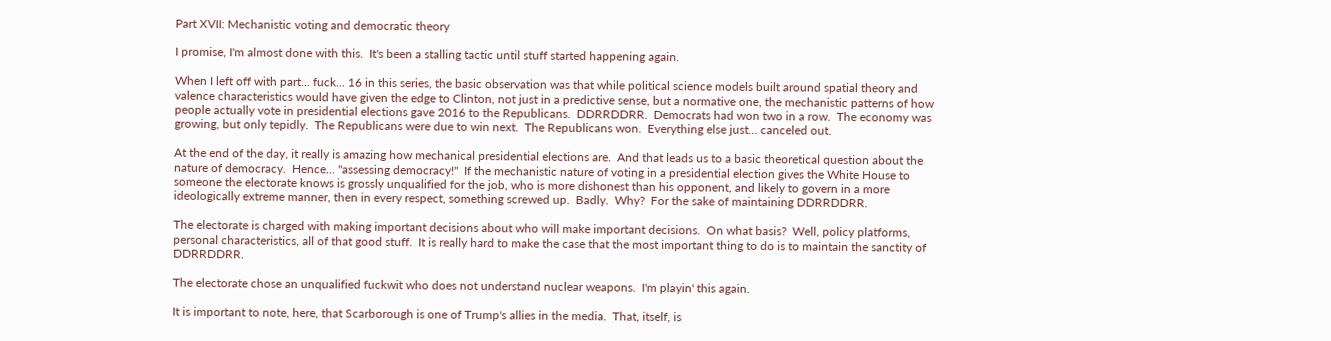Part XVII: Mechanistic voting and democratic theory

I promise, I'm almost done with this.  It's been a stalling tactic until stuff started happening again.

When I left off with part... fuck... 16 in this series, the basic observation was that while political science models built around spatial theory and valence characteristics would have given the edge to Clinton, not just in a predictive sense, but a normative one, the mechanistic patterns of how people actually vote in presidential elections gave 2016 to the Republicans.  DDRRDDRR.  Democrats had won two in a row.  The economy was growing, but only tepidly.  The Republicans were due to win next.  The Republicans won.  Everything else just... canceled out.

At the end of the day, it really is amazing how mechanical presidential elections are.  And that leads us to a basic theoretical question about the nature of democracy.  Hence... "assessing democracy!"  If the mechanistic nature of voting in a presidential election gives the White House to someone the electorate knows is grossly unqualified for the job, who is more dishonest than his opponent, and likely to govern in a more ideologically extreme manner, then in every respect, something screwed up.  Badly.  Why?  For the sake of maintaining DDRRDDRR.

The electorate is charged with making important decisions about who will make important decisions.  On what basis?  Well, policy platforms, personal characteristics, all of that good stuff.  It is really hard to make the case that the most important thing to do is to maintain the sanctity of DDRRDDRR.

The electorate chose an unqualified fuckwit who does not understand nuclear weapons.  I'm playin' this again.

It is important to note, here, that Scarborough is one of Trump's allies in the media.  That, itself, is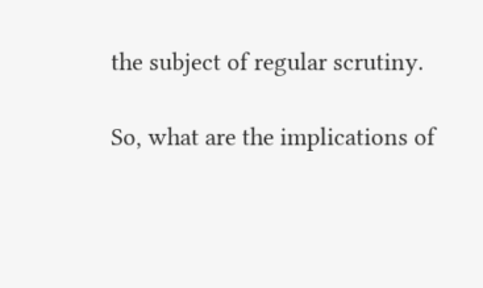the subject of regular scrutiny.

So, what are the implications of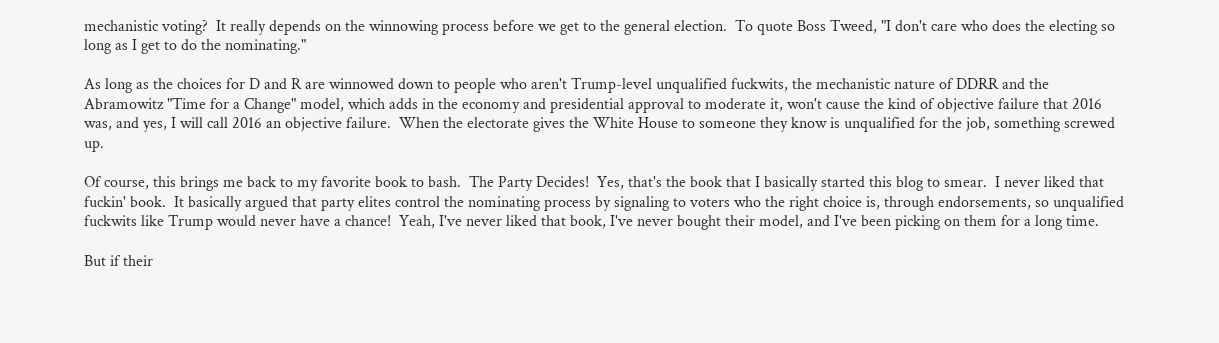mechanistic voting?  It really depends on the winnowing process before we get to the general election.  To quote Boss Tweed, "I don't care who does the electing so long as I get to do the nominating."

As long as the choices for D and R are winnowed down to people who aren't Trump-level unqualified fuckwits, the mechanistic nature of DDRR and the Abramowitz "Time for a Change" model, which adds in the economy and presidential approval to moderate it, won't cause the kind of objective failure that 2016 was, and yes, I will call 2016 an objective failure.  When the electorate gives the White House to someone they know is unqualified for the job, something screwed up.

Of course, this brings me back to my favorite book to bash.  The Party Decides!  Yes, that's the book that I basically started this blog to smear.  I never liked that fuckin' book.  It basically argued that party elites control the nominating process by signaling to voters who the right choice is, through endorsements, so unqualified fuckwits like Trump would never have a chance!  Yeah, I've never liked that book, I've never bought their model, and I've been picking on them for a long time.

But if their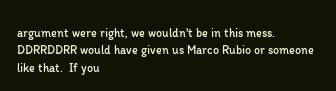argument were right, we wouldn't be in this mess.  DDRRDDRR would have given us Marco Rubio or someone like that.  If you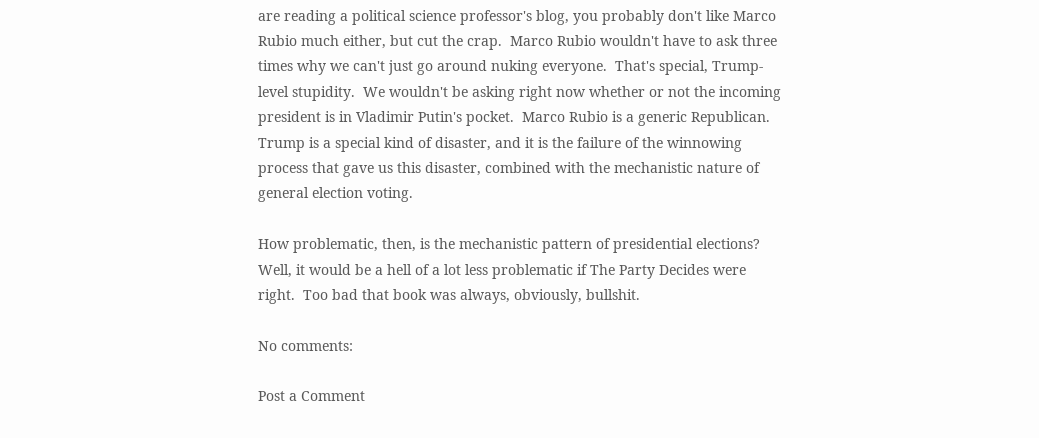are reading a political science professor's blog, you probably don't like Marco Rubio much either, but cut the crap.  Marco Rubio wouldn't have to ask three times why we can't just go around nuking everyone.  That's special, Trump-level stupidity.  We wouldn't be asking right now whether or not the incoming president is in Vladimir Putin's pocket.  Marco Rubio is a generic Republican.  Trump is a special kind of disaster, and it is the failure of the winnowing process that gave us this disaster, combined with the mechanistic nature of general election voting.

How problematic, then, is the mechanistic pattern of presidential elections?  Well, it would be a hell of a lot less problematic if The Party Decides were right.  Too bad that book was always, obviously, bullshit.

No comments:

Post a Comment